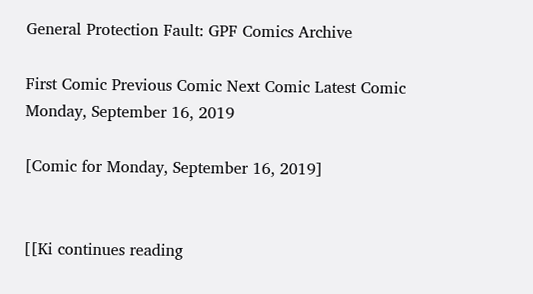General Protection Fault: GPF Comics Archive

First Comic Previous Comic Next Comic Latest Comic Monday, September 16, 2019

[Comic for Monday, September 16, 2019]


[[Ki continues reading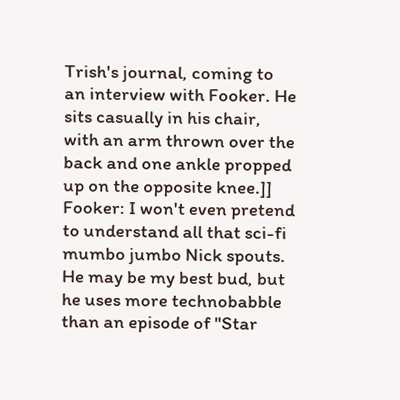Trish's journal, coming to an interview with Fooker. He sits casually in his chair, with an arm thrown over the back and one ankle propped up on the opposite knee.]]
Fooker: I won't even pretend to understand all that sci-fi mumbo jumbo Nick spouts. He may be my best bud, but he uses more technobabble than an episode of "Star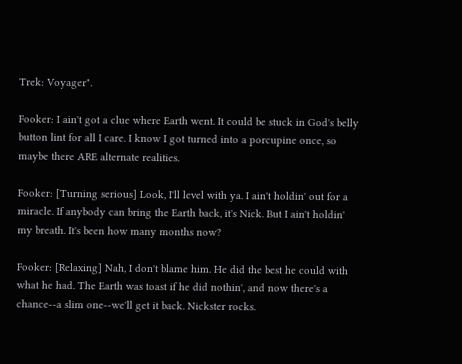Trek: Voyager".

Fooker: I ain't got a clue where Earth went. It could be stuck in God's belly button lint for all I care. I know I got turned into a porcupine once, so maybe there ARE alternate realities.

Fooker: [Turning serious] Look, I'll level with ya. I ain't holdin' out for a miracle. If anybody can bring the Earth back, it's Nick. But I ain't holdin' my breath. It's been how many months now?

Fooker: [Relaxing] Nah, I don't blame him. He did the best he could with what he had. The Earth was toast if he did nothin', and now there's a chance--a slim one--we'll get it back. Nickster rocks.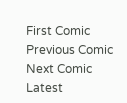First Comic Previous Comic Next Comic Latest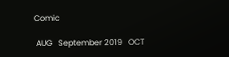Comic

 AUG   September 2019   OCT